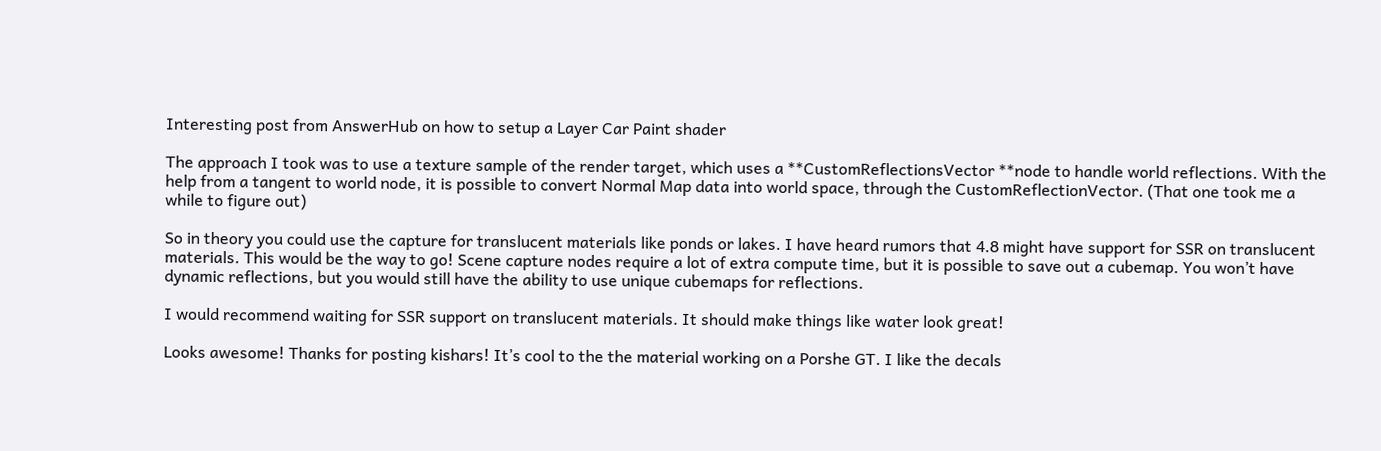Interesting post from AnswerHub on how to setup a Layer Car Paint shader

The approach I took was to use a texture sample of the render target, which uses a **CustomReflectionsVector **node to handle world reflections. With the help from a tangent to world node, it is possible to convert Normal Map data into world space, through the CustomReflectionVector. (That one took me a while to figure out)

So in theory you could use the capture for translucent materials like ponds or lakes. I have heard rumors that 4.8 might have support for SSR on translucent materials. This would be the way to go! Scene capture nodes require a lot of extra compute time, but it is possible to save out a cubemap. You won’t have dynamic reflections, but you would still have the ability to use unique cubemaps for reflections.

I would recommend waiting for SSR support on translucent materials. It should make things like water look great!

Looks awesome! Thanks for posting kishars! It’s cool to the the material working on a Porshe GT. I like the decals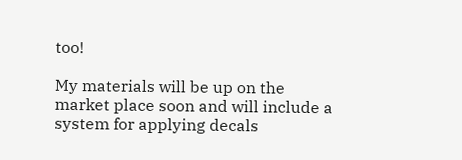too!

My materials will be up on the market place soon and will include a system for applying decals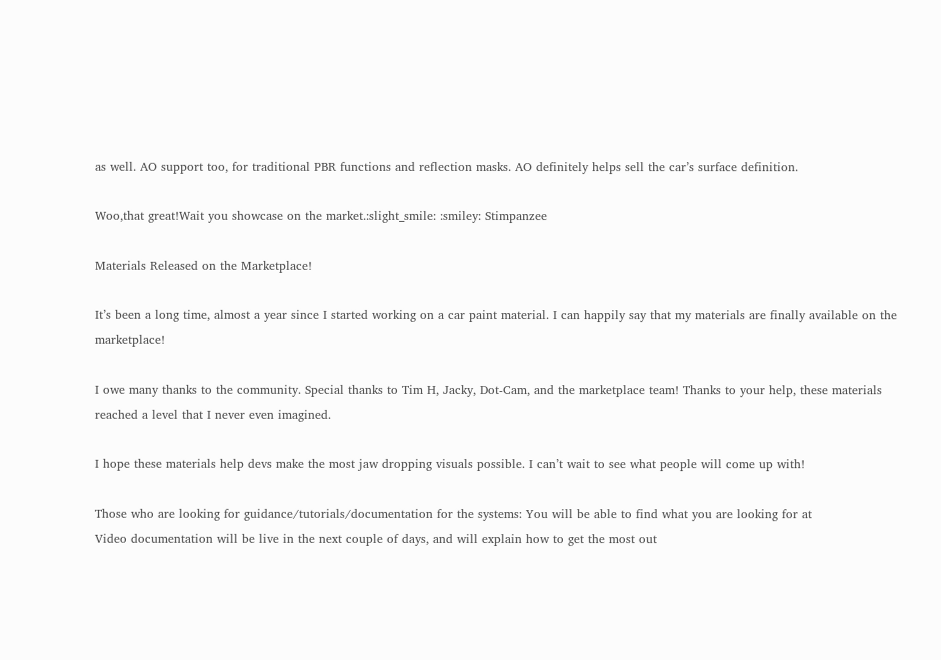as well. AO support too, for traditional PBR functions and reflection masks. AO definitely helps sell the car’s surface definition.

Woo,that great!Wait you showcase on the market.:slight_smile: :smiley: Stimpanzee

Materials Released on the Marketplace!

It’s been a long time, almost a year since I started working on a car paint material. I can happily say that my materials are finally available on the marketplace!

I owe many thanks to the community. Special thanks to Tim H, Jacky, Dot-Cam, and the marketplace team! Thanks to your help, these materials reached a level that I never even imagined.

I hope these materials help devs make the most jaw dropping visuals possible. I can’t wait to see what people will come up with!

Those who are looking for guidance/tutorials/documentation for the systems: You will be able to find what you are looking for at
Video documentation will be live in the next couple of days, and will explain how to get the most out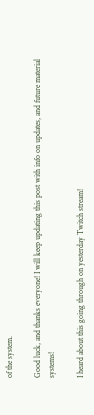of the system.

Good luck, and thanks everyone! I will keep updating this post with info on updates, and future material systems!

I heard about this going through on yesterday Twitch stream!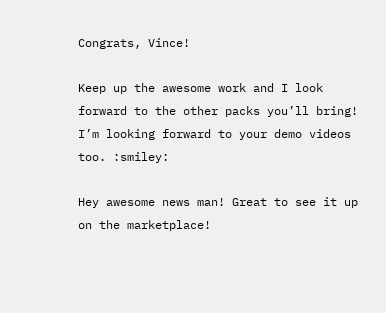Congrats, Vince!

Keep up the awesome work and I look forward to the other packs you’ll bring! I’m looking forward to your demo videos too. :smiley:

Hey awesome news man! Great to see it up on the marketplace!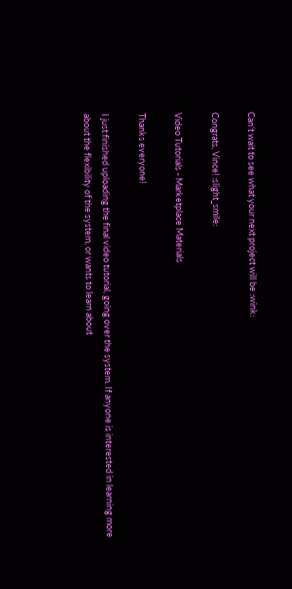Can’t wait to see what your next project will be :wink:

Congrats, Vince! :slight_smile:

Video Tutorials - Marketplace Materials

Thanks everyone!

I just finished uploading the final video tutorial, going over the system. If anyone is interested in learning more about the flexibility of the system, or wants to learn about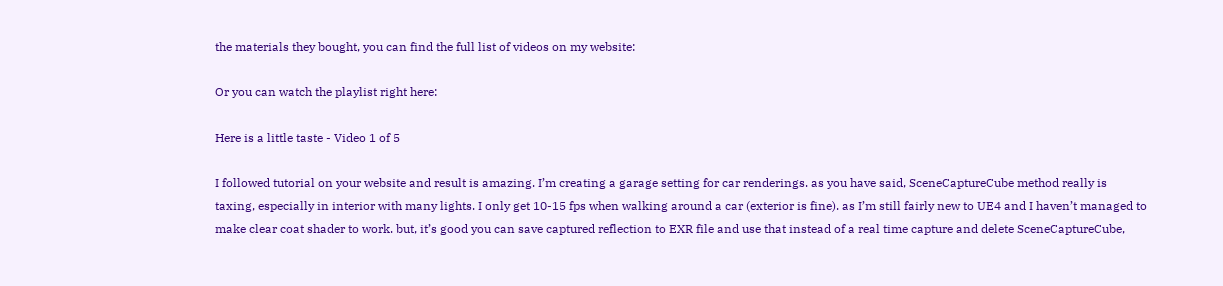the materials they bought, you can find the full list of videos on my website:

Or you can watch the playlist right here:

Here is a little taste - Video 1 of 5

I followed tutorial on your website and result is amazing. I’m creating a garage setting for car renderings. as you have said, SceneCaptureCube method really is taxing, especially in interior with many lights. I only get 10-15 fps when walking around a car (exterior is fine). as I’m still fairly new to UE4 and I haven’t managed to make clear coat shader to work. but, it’s good you can save captured reflection to EXR file and use that instead of a real time capture and delete SceneCaptureCube,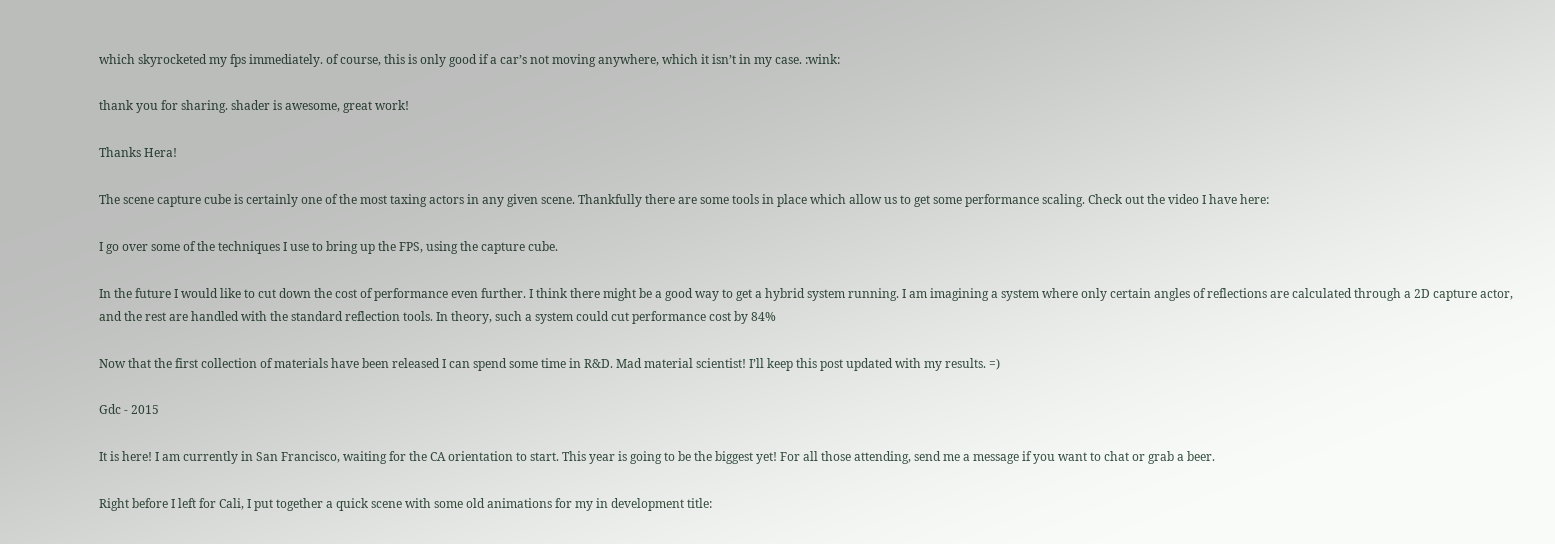which skyrocketed my fps immediately. of course, this is only good if a car’s not moving anywhere, which it isn’t in my case. :wink:

thank you for sharing. shader is awesome, great work!

Thanks Hera!

The scene capture cube is certainly one of the most taxing actors in any given scene. Thankfully there are some tools in place which allow us to get some performance scaling. Check out the video I have here:

I go over some of the techniques I use to bring up the FPS, using the capture cube.

In the future I would like to cut down the cost of performance even further. I think there might be a good way to get a hybrid system running. I am imagining a system where only certain angles of reflections are calculated through a 2D capture actor, and the rest are handled with the standard reflection tools. In theory, such a system could cut performance cost by 84%

Now that the first collection of materials have been released I can spend some time in R&D. Mad material scientist! I’ll keep this post updated with my results. =)

Gdc - 2015

It is here! I am currently in San Francisco, waiting for the CA orientation to start. This year is going to be the biggest yet! For all those attending, send me a message if you want to chat or grab a beer.

Right before I left for Cali, I put together a quick scene with some old animations for my in development title: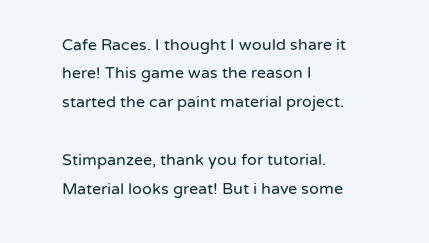Cafe Races. I thought I would share it here! This game was the reason I started the car paint material project.

Stimpanzee, thank you for tutorial. Material looks great! But i have some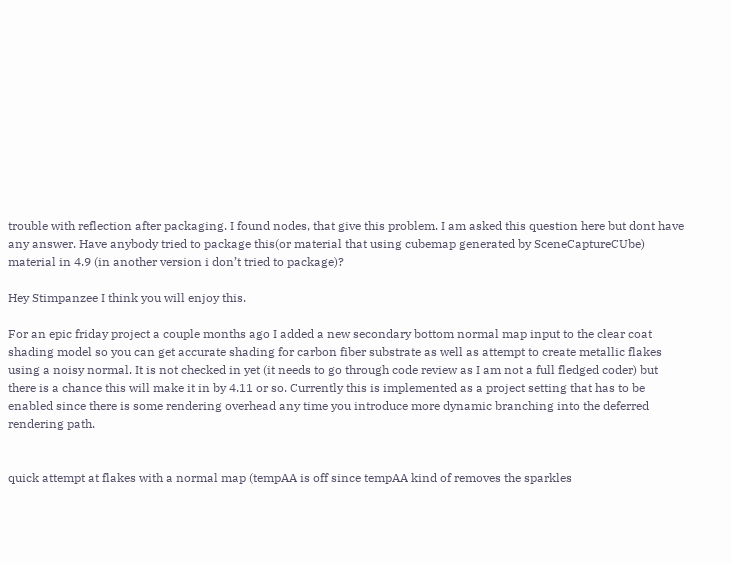trouble with reflection after packaging. I found nodes, that give this problem. I am asked this question here but dont have any answer. Have anybody tried to package this(or material that using cubemap generated by SceneCaptureCUbe) material in 4.9 (in another version i don’t tried to package)?

Hey Stimpanzee I think you will enjoy this.

For an epic friday project a couple months ago I added a new secondary bottom normal map input to the clear coat shading model so you can get accurate shading for carbon fiber substrate as well as attempt to create metallic flakes using a noisy normal. It is not checked in yet (it needs to go through code review as I am not a full fledged coder) but there is a chance this will make it in by 4.11 or so. Currently this is implemented as a project setting that has to be enabled since there is some rendering overhead any time you introduce more dynamic branching into the deferred rendering path.


quick attempt at flakes with a normal map (tempAA is off since tempAA kind of removes the sparkles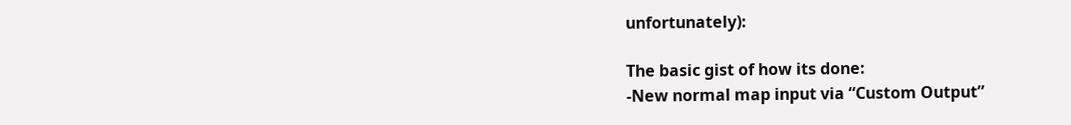unfortunately):

The basic gist of how its done:
-New normal map input via “Custom Output”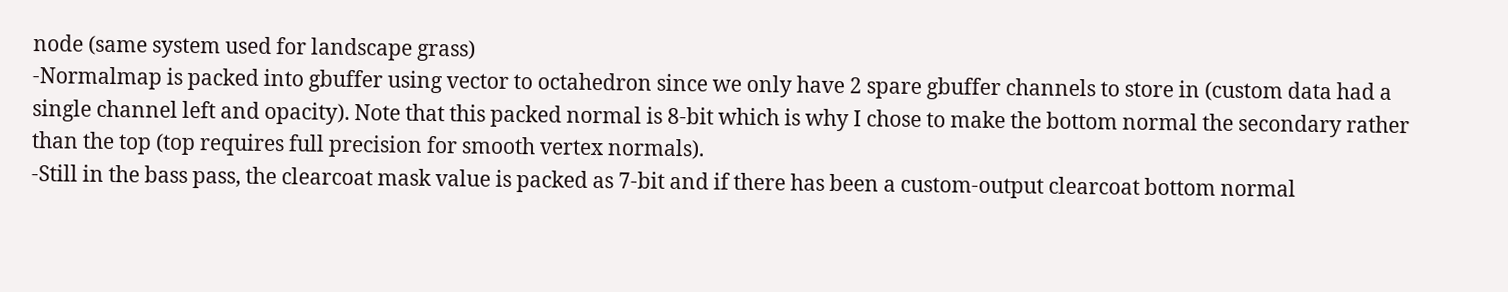node (same system used for landscape grass)
-Normalmap is packed into gbuffer using vector to octahedron since we only have 2 spare gbuffer channels to store in (custom data had a single channel left and opacity). Note that this packed normal is 8-bit which is why I chose to make the bottom normal the secondary rather than the top (top requires full precision for smooth vertex normals).
-Still in the bass pass, the clearcoat mask value is packed as 7-bit and if there has been a custom-output clearcoat bottom normal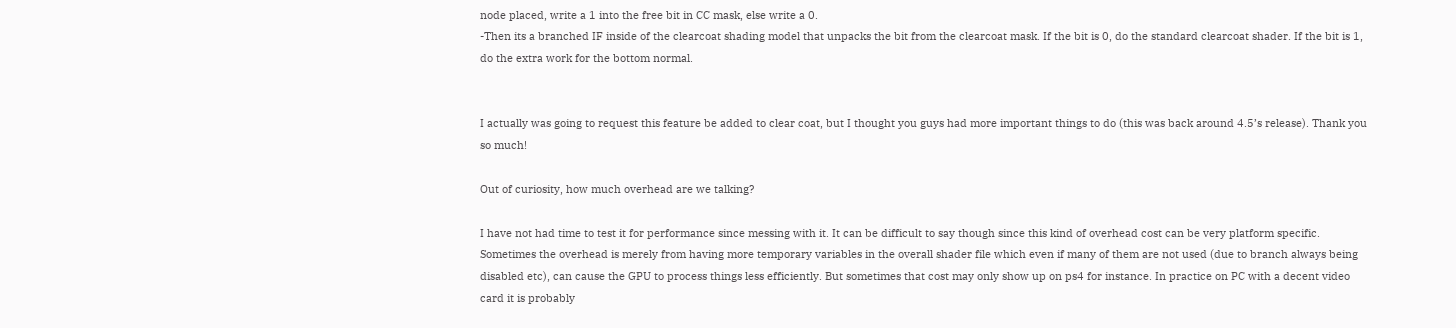node placed, write a 1 into the free bit in CC mask, else write a 0.
-Then its a branched IF inside of the clearcoat shading model that unpacks the bit from the clearcoat mask. If the bit is 0, do the standard clearcoat shader. If the bit is 1, do the extra work for the bottom normal.


I actually was going to request this feature be added to clear coat, but I thought you guys had more important things to do (this was back around 4.5’s release). Thank you so much!

Out of curiosity, how much overhead are we talking?

I have not had time to test it for performance since messing with it. It can be difficult to say though since this kind of overhead cost can be very platform specific. Sometimes the overhead is merely from having more temporary variables in the overall shader file which even if many of them are not used (due to branch always being disabled etc), can cause the GPU to process things less efficiently. But sometimes that cost may only show up on ps4 for instance. In practice on PC with a decent video card it is probably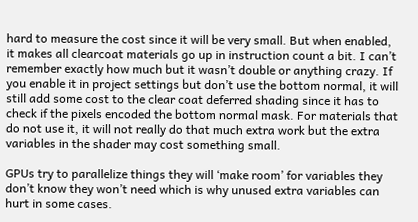hard to measure the cost since it will be very small. But when enabled, it makes all clearcoat materials go up in instruction count a bit. I can’t remember exactly how much but it wasn’t double or anything crazy. If you enable it in project settings but don’t use the bottom normal, it will still add some cost to the clear coat deferred shading since it has to check if the pixels encoded the bottom normal mask. For materials that do not use it, it will not really do that much extra work but the extra variables in the shader may cost something small.

GPUs try to parallelize things they will ‘make room’ for variables they don’t know they won’t need which is why unused extra variables can hurt in some cases.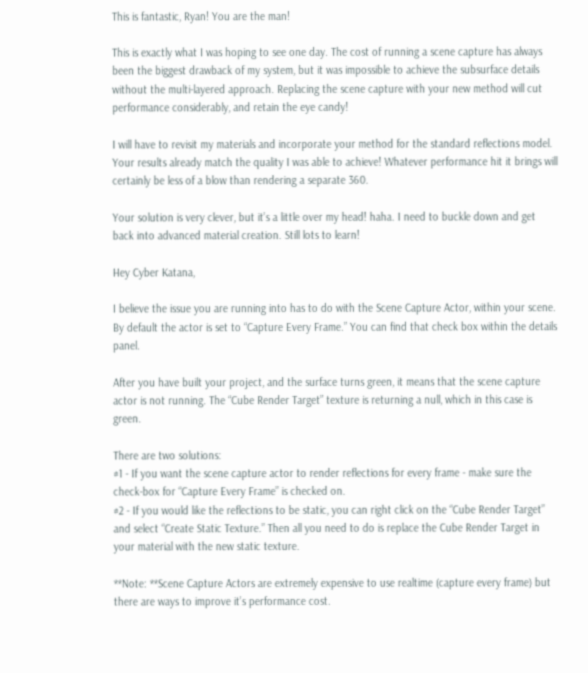This is fantastic, Ryan! You are the man!

This is exactly what I was hoping to see one day. The cost of running a scene capture has always been the biggest drawback of my system, but it was impossible to achieve the subsurface details without the multi-layered approach. Replacing the scene capture with your new method will cut performance considerably, and retain the eye candy!

I will have to revisit my materials and incorporate your method for the standard reflections model. Your results already match the quality I was able to achieve! Whatever performance hit it brings will certainly be less of a blow than rendering a separate 360.

Your solution is very clever, but it’s a little over my head! haha. I need to buckle down and get back into advanced material creation. Still lots to learn!

Hey Cyber Katana,

I believe the issue you are running into has to do with the Scene Capture Actor, within your scene. By default the actor is set to “Capture Every Frame.” You can find that check box within the details panel.

After you have built your project, and the surface turns green, it means that the scene capture actor is not running. The “Cube Render Target” texture is returning a null, which in this case is green.

There are two solutions:
#1 - If you want the scene capture actor to render reflections for every frame - make sure the check-box for “Capture Every Frame” is checked on.
#2 - If you would like the reflections to be static, you can right click on the “Cube Render Target” and select “Create Static Texture.” Then all you need to do is replace the Cube Render Target in your material with the new static texture.

**Note: **Scene Capture Actors are extremely expensive to use realtime (capture every frame) but there are ways to improve it’s performance cost.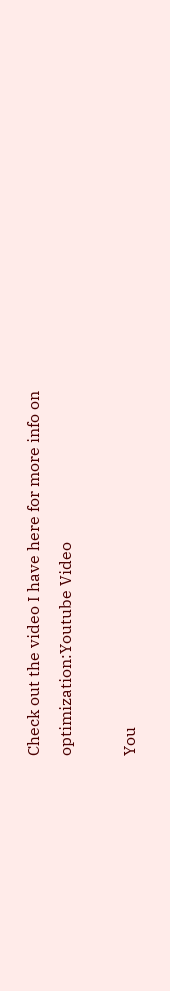Check out the video I have here for more info on optimization:Youtube Video

You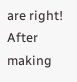are right! After making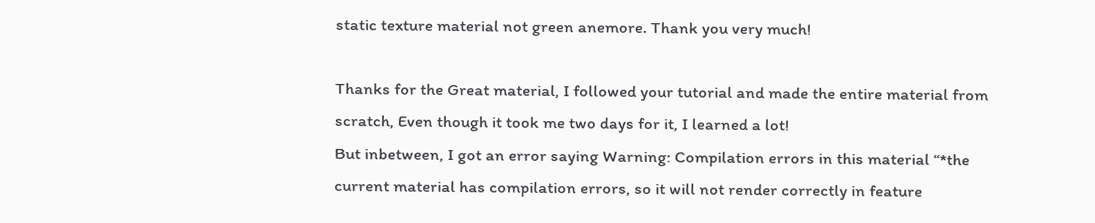static texture material not green anemore. Thank you very much!

Thanks for the Great material, I followed your tutorial and made the entire material from scratch, Even though it took me two days for it, I learned a lot!
But inbetween, I got an error saying Warning: Compilation errors in this material “*the current material has compilation errors, so it will not render correctly in feature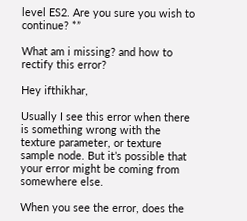level ES2. Are you sure you wish to continue? *”

What am i missing? and how to rectify this error?

Hey ifthikhar,

Usually I see this error when there is something wrong with the texture parameter, or texture sample node. But it’s possible that your error might be coming from somewhere else.

When you see the error, does the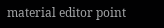material editor point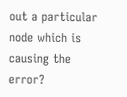out a particular node which is causing the error?